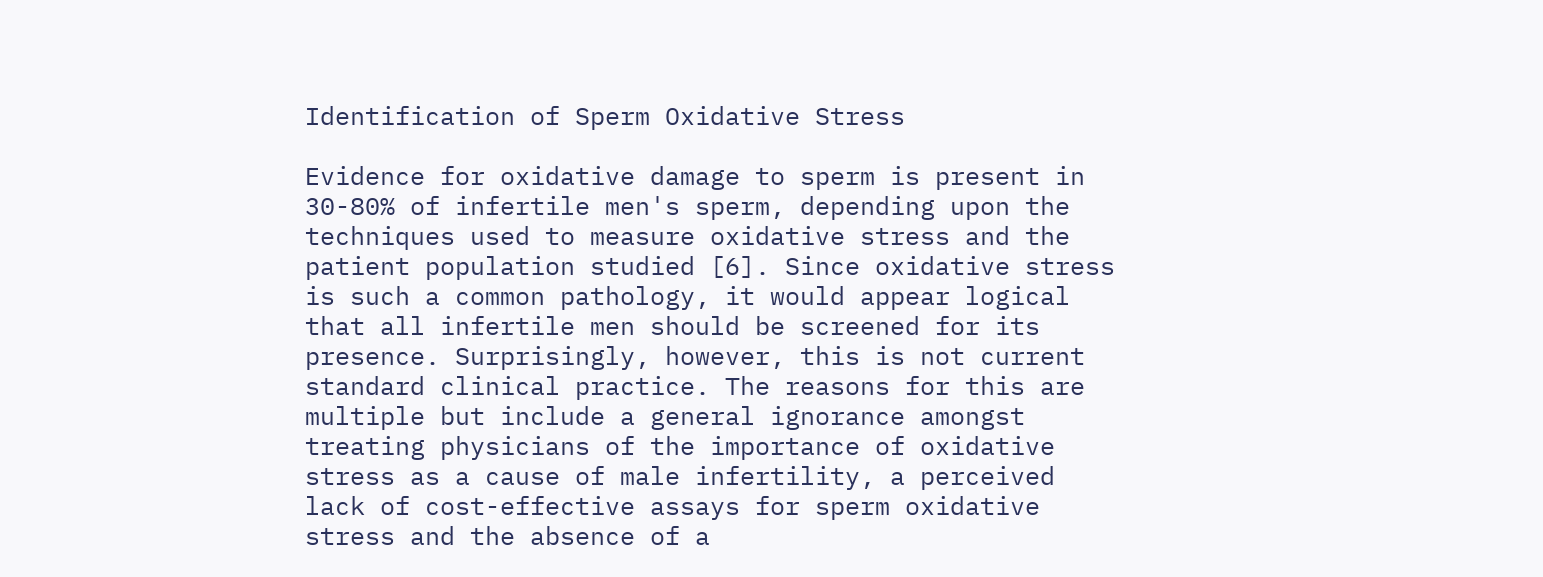Identification of Sperm Oxidative Stress

Evidence for oxidative damage to sperm is present in 30-80% of infertile men's sperm, depending upon the techniques used to measure oxidative stress and the patient population studied [6]. Since oxidative stress is such a common pathology, it would appear logical that all infertile men should be screened for its presence. Surprisingly, however, this is not current standard clinical practice. The reasons for this are multiple but include a general ignorance amongst treating physicians of the importance of oxidative stress as a cause of male infertility, a perceived lack of cost-effective assays for sperm oxidative stress and the absence of a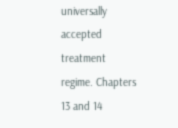universally accepted treatment regime. Chapters 13 and 14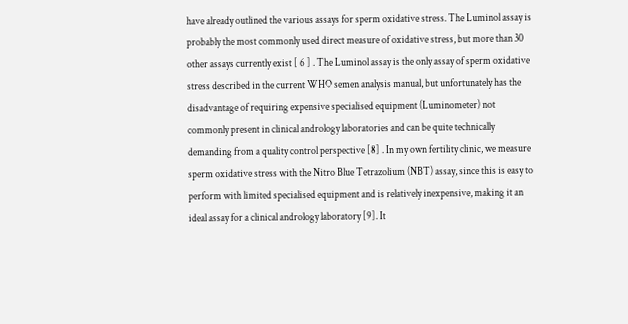have already outlined the various assays for sperm oxidative stress. The Luminol assay is probably the most commonly used direct measure of oxidative stress, but more than 30 other assays currently exist [ 6 ] . The Luminol assay is the only assay of sperm oxidative stress described in the current WHO semen analysis manual, but unfortunately has the disadvantage of requiring expensive specialised equipment (Luminometer) not commonly present in clinical andrology laboratories and can be quite technically demanding from a quality control perspective [8] . In my own fertility clinic, we measure sperm oxidative stress with the Nitro Blue Tetrazolium (NBT) assay, since this is easy to perform with limited specialised equipment and is relatively inexpensive, making it an ideal assay for a clinical andrology laboratory [9]. It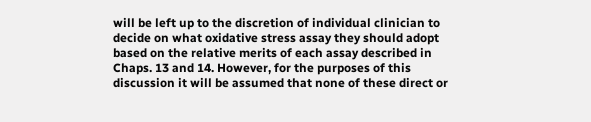will be left up to the discretion of individual clinician to decide on what oxidative stress assay they should adopt based on the relative merits of each assay described in Chaps. 13 and 14. However, for the purposes of this discussion it will be assumed that none of these direct or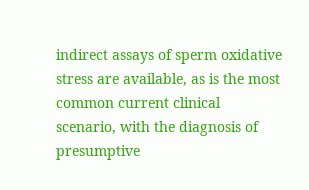indirect assays of sperm oxidative stress are available, as is the most common current clinical scenario, with the diagnosis of presumptive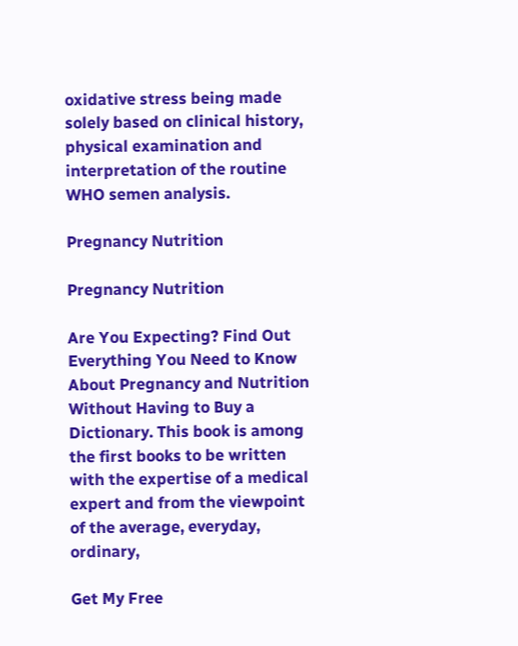oxidative stress being made solely based on clinical history, physical examination and interpretation of the routine WHO semen analysis.

Pregnancy Nutrition

Pregnancy Nutrition

Are You Expecting? Find Out Everything You Need to Know About Pregnancy and Nutrition Without Having to Buy a Dictionary. This book is among the first books to be written with the expertise of a medical expert and from the viewpoint of the average, everyday, ordinary,

Get My Free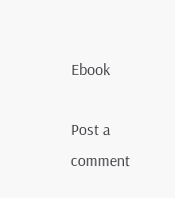Ebook

Post a comment